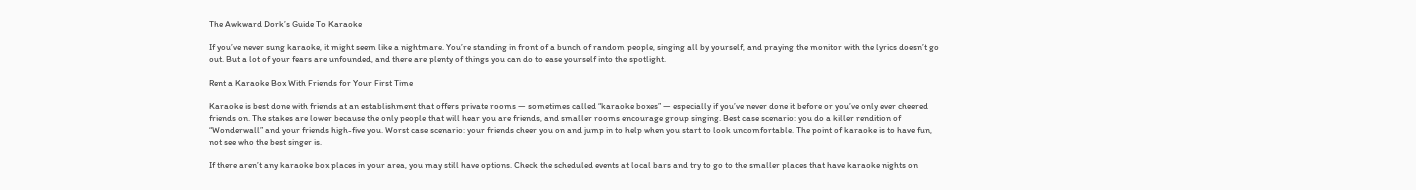The Awkward Dork’s Guide To Karaoke

If you’ve never sung karaoke, it might seem like a nightmare. You’re standing in front of a bunch of random people, singing all by yourself, and praying the monitor with the lyrics doesn’t go out. But a lot of your fears are unfounded, and there are plenty of things you can do to ease yourself into the spotlight.

Rent a Karaoke Box With Friends for Your First Time

Karaoke is best done with friends at an establishment that offers private rooms — sometimes called “karaoke boxes” — especially if you’ve never done it before or you’ve only ever cheered friends on. The stakes are lower because the only people that will hear you are friends, and smaller rooms encourage group singing. Best case scenario: you do a killer rendition of “Wonderwall” and your friends high-five you. Worst case scenario: your friends cheer you on and jump in to help when you start to look uncomfortable. The point of karaoke is to have fun, not see who the best singer is.

If there aren’t any karaoke box places in your area, you may still have options. Check the scheduled events at local bars and try to go to the smaller places that have karaoke nights on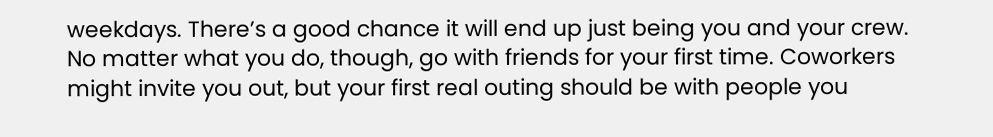weekdays. There’s a good chance it will end up just being you and your crew. No matter what you do, though, go with friends for your first time. Coworkers might invite you out, but your first real outing should be with people you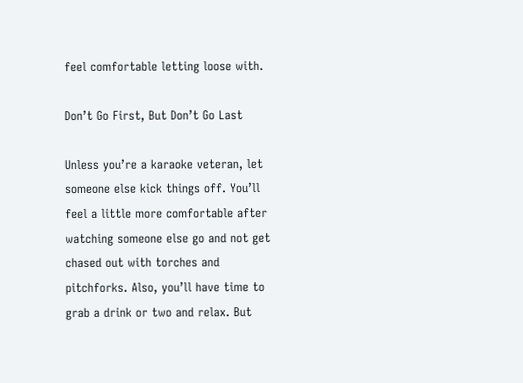feel comfortable letting loose with.

Don’t Go First, But Don’t Go Last

Unless you’re a karaoke veteran, let someone else kick things off. You’ll feel a little more comfortable after watching someone else go and not get chased out with torches and pitchforks. Also, you’ll have time to grab a drink or two and relax. But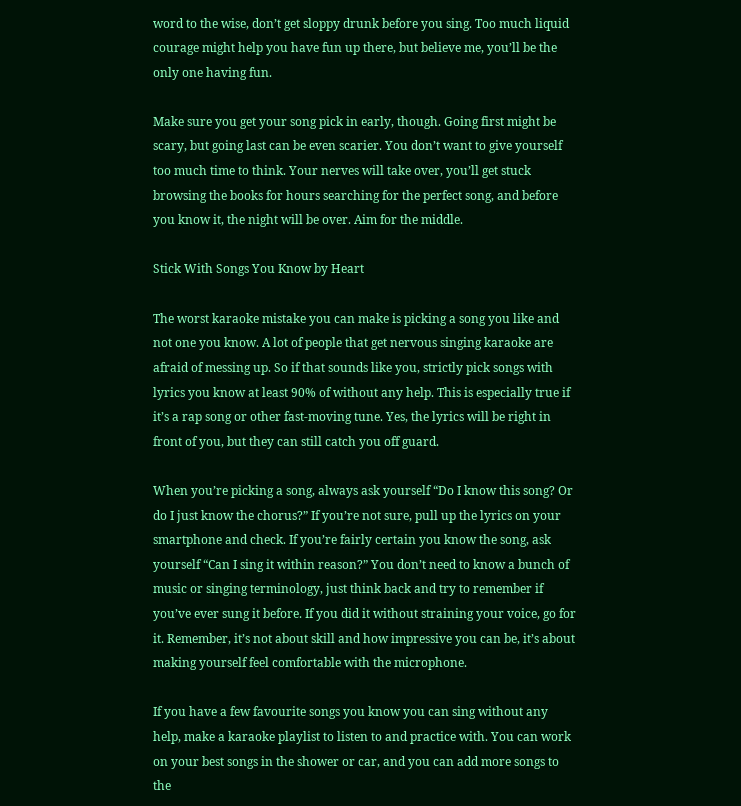word to the wise, don’t get sloppy drunk before you sing. Too much liquid courage might help you have fun up there, but believe me, you’ll be the only one having fun.

Make sure you get your song pick in early, though. Going first might be scary, but going last can be even scarier. You don’t want to give yourself too much time to think. Your nerves will take over, you’ll get stuck browsing the books for hours searching for the perfect song, and before you know it, the night will be over. Aim for the middle.

Stick With Songs You Know by Heart

The worst karaoke mistake you can make is picking a song you like and not one you know. A lot of people that get nervous singing karaoke are afraid of messing up. So if that sounds like you, strictly pick songs with lyrics you know at least 90% of without any help. This is especially true if it’s a rap song or other fast-moving tune. Yes, the lyrics will be right in front of you, but they can still catch you off guard.

When you’re picking a song, always ask yourself “Do I know this song? Or do I just know the chorus?” If you’re not sure, pull up the lyrics on your smartphone and check. If you’re fairly certain you know the song, ask yourself “Can I sing it within reason?” You don’t need to know a bunch of music or singing terminology, just think back and try to remember if you’ve ever sung it before. If you did it without straining your voice, go for it. Remember, it’s not about skill and how impressive you can be, it’s about making yourself feel comfortable with the microphone.

If you have a few favourite songs you know you can sing without any help, make a karaoke playlist to listen to and practice with. You can work on your best songs in the shower or car, and you can add more songs to the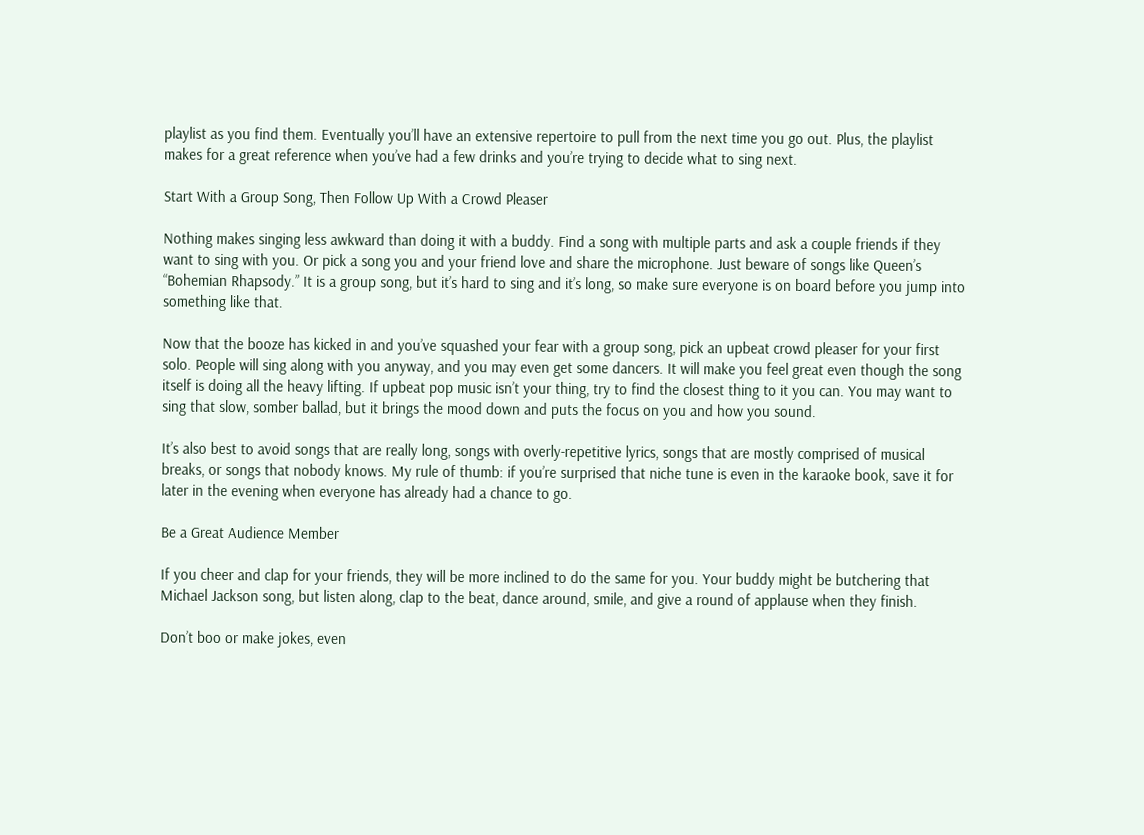playlist as you find them. Eventually you’ll have an extensive repertoire to pull from the next time you go out. Plus, the playlist makes for a great reference when you’ve had a few drinks and you’re trying to decide what to sing next.

Start With a Group Song, Then Follow Up With a Crowd Pleaser

Nothing makes singing less awkward than doing it with a buddy. Find a song with multiple parts and ask a couple friends if they want to sing with you. Or pick a song you and your friend love and share the microphone. Just beware of songs like Queen’s “Bohemian Rhapsody.” It is a group song, but it’s hard to sing and it’s long, so make sure everyone is on board before you jump into something like that.

Now that the booze has kicked in and you’ve squashed your fear with a group song, pick an upbeat crowd pleaser for your first solo. People will sing along with you anyway, and you may even get some dancers. It will make you feel great even though the song itself is doing all the heavy lifting. If upbeat pop music isn’t your thing, try to find the closest thing to it you can. You may want to sing that slow, somber ballad, but it brings the mood down and puts the focus on you and how you sound.

It’s also best to avoid songs that are really long, songs with overly-repetitive lyrics, songs that are mostly comprised of musical breaks, or songs that nobody knows. My rule of thumb: if you’re surprised that niche tune is even in the karaoke book, save it for later in the evening when everyone has already had a chance to go.

Be a Great Audience Member

If you cheer and clap for your friends, they will be more inclined to do the same for you. Your buddy might be butchering that Michael Jackson song, but listen along, clap to the beat, dance around, smile, and give a round of applause when they finish.

Don’t boo or make jokes, even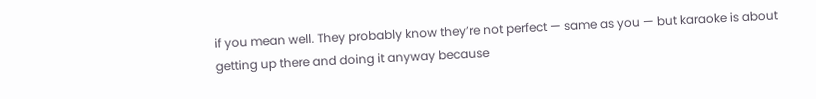if you mean well. They probably know they’re not perfect — same as you — but karaoke is about getting up there and doing it anyway because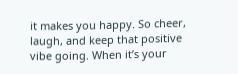it makes you happy. So cheer, laugh, and keep that positive vibe going. When it’s your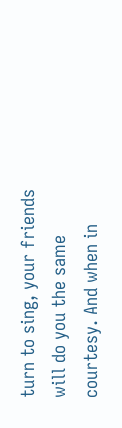turn to sing, your friends will do you the same courtesy. And when in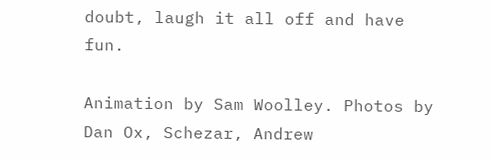doubt, laugh it all off and have fun.

Animation by Sam Woolley. Photos by Dan Ox, Schezar, Andrew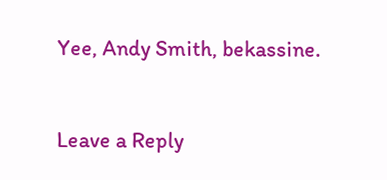Yee, Andy Smith, bekassine.


Leave a Reply